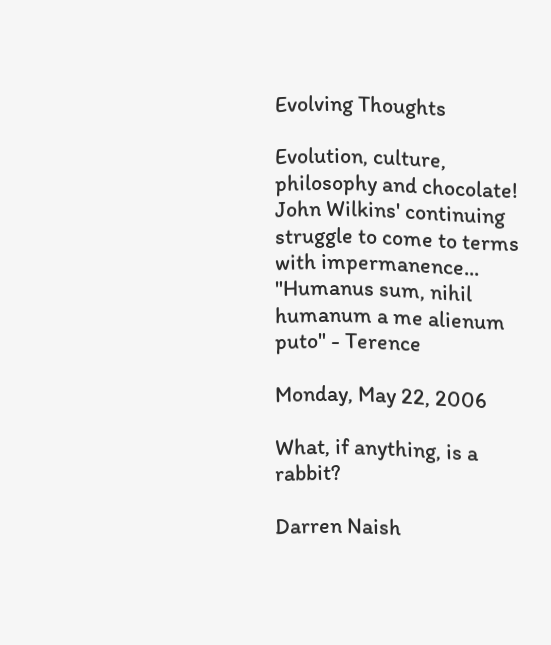Evolving Thoughts

Evolution, culture, philosophy and chocolate! John Wilkins' continuing struggle to come to terms with impermanence... "Humanus sum, nihil humanum a me alienum puto" - Terence

Monday, May 22, 2006

What, if anything, is a rabbit?

Darren Naish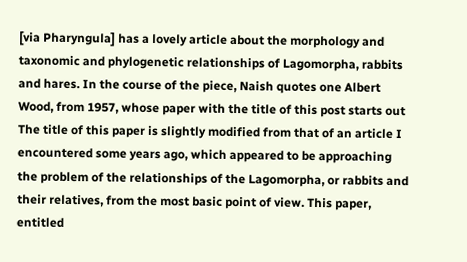[via Pharyngula] has a lovely article about the morphology and taxonomic and phylogenetic relationships of Lagomorpha, rabbits and hares. In the course of the piece, Naish quotes one Albert Wood, from 1957, whose paper with the title of this post starts out
The title of this paper is slightly modified from that of an article I encountered some years ago, which appeared to be approaching the problem of the relationships of the Lagomorpha, or rabbits and their relatives, from the most basic point of view. This paper, entitled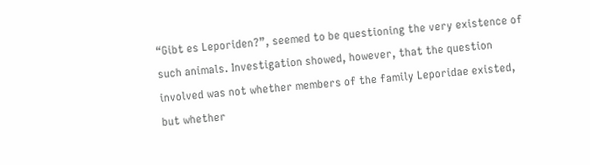“Gibt es Leporiden?”, seemed to be questioning the very existence of such animals. Investigation showed, however, that the question involved was not whether members of the family Leporidae existed, but whether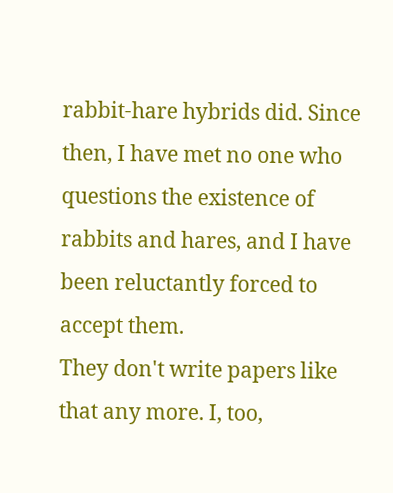rabbit-hare hybrids did. Since then, I have met no one who questions the existence of rabbits and hares, and I have been reluctantly forced to accept them.
They don't write papers like that any more. I, too,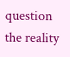question the reality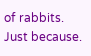of rabbits. Just because.